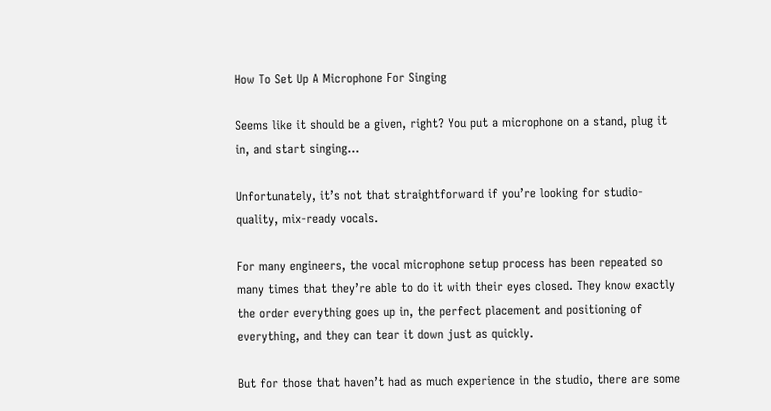How To Set Up A Microphone For Singing

Seems like it should be a given, right? You put a microphone on a stand, plug it in, and start singing…

Unfortunately, it’s not that straightforward if you’re looking for studio-quality, mix-ready vocals.

For many engineers, the vocal microphone setup process has been repeated so many times that they’re able to do it with their eyes closed. They know exactly the order everything goes up in, the perfect placement and positioning of everything, and they can tear it down just as quickly.

But for those that haven’t had as much experience in the studio, there are some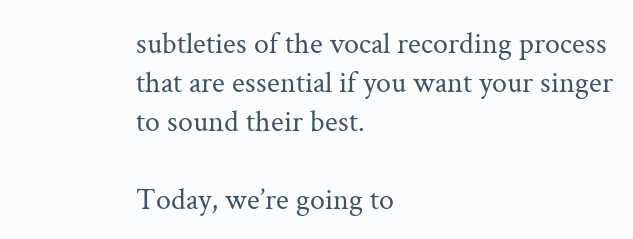subtleties of the vocal recording process that are essential if you want your singer to sound their best.

Today, we’re going to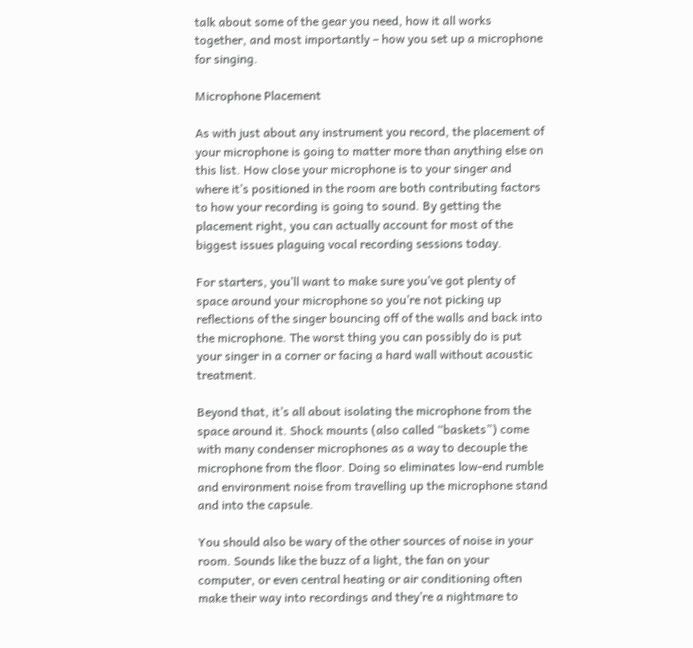talk about some of the gear you need, how it all works together, and most importantly – how you set up a microphone for singing.

Microphone Placement

As with just about any instrument you record, the placement of your microphone is going to matter more than anything else on this list. How close your microphone is to your singer and where it’s positioned in the room are both contributing factors to how your recording is going to sound. By getting the placement right, you can actually account for most of the biggest issues plaguing vocal recording sessions today.

For starters, you’ll want to make sure you’ve got plenty of space around your microphone so you’re not picking up reflections of the singer bouncing off of the walls and back into the microphone. The worst thing you can possibly do is put your singer in a corner or facing a hard wall without acoustic treatment.

Beyond that, it’s all about isolating the microphone from the space around it. Shock mounts (also called “baskets”) come with many condenser microphones as a way to decouple the microphone from the floor. Doing so eliminates low-end rumble and environment noise from travelling up the microphone stand and into the capsule.

You should also be wary of the other sources of noise in your room. Sounds like the buzz of a light, the fan on your computer, or even central heating or air conditioning often make their way into recordings and they’re a nightmare to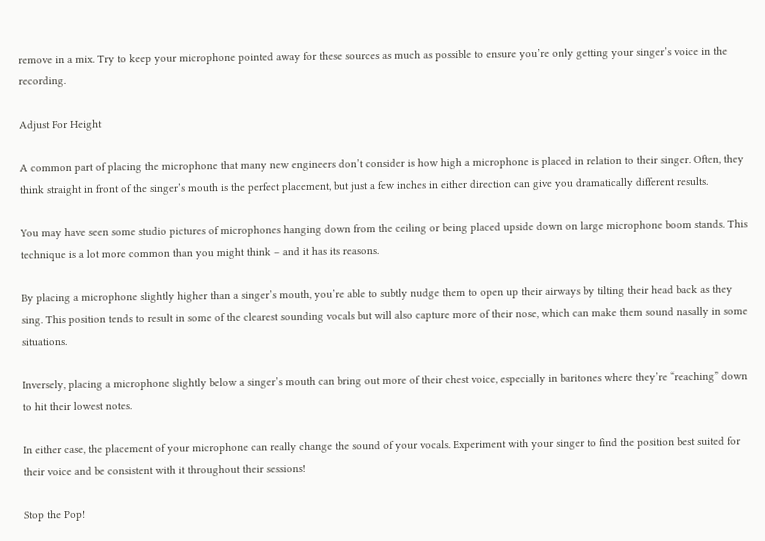remove in a mix. Try to keep your microphone pointed away for these sources as much as possible to ensure you’re only getting your singer’s voice in the recording.

Adjust For Height

A common part of placing the microphone that many new engineers don’t consider is how high a microphone is placed in relation to their singer. Often, they think straight in front of the singer’s mouth is the perfect placement, but just a few inches in either direction can give you dramatically different results.

You may have seen some studio pictures of microphones hanging down from the ceiling or being placed upside down on large microphone boom stands. This technique is a lot more common than you might think – and it has its reasons.

By placing a microphone slightly higher than a singer’s mouth, you’re able to subtly nudge them to open up their airways by tilting their head back as they sing. This position tends to result in some of the clearest sounding vocals but will also capture more of their nose, which can make them sound nasally in some situations.

Inversely, placing a microphone slightly below a singer’s mouth can bring out more of their chest voice, especially in baritones where they’re “reaching” down to hit their lowest notes.

In either case, the placement of your microphone can really change the sound of your vocals. Experiment with your singer to find the position best suited for their voice and be consistent with it throughout their sessions!

Stop the Pop!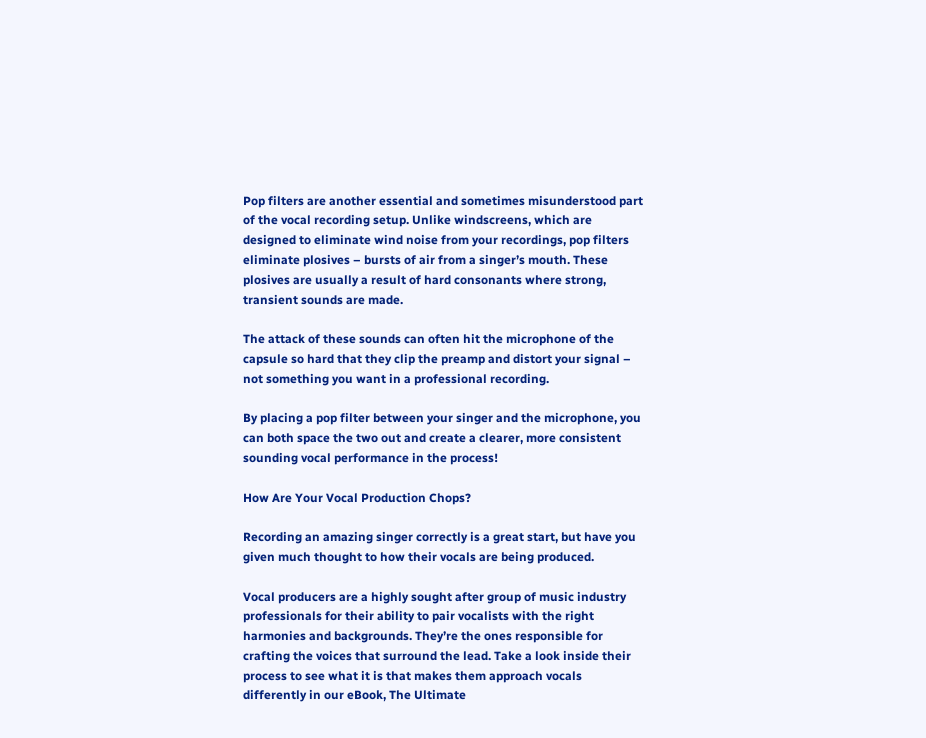Pop filters are another essential and sometimes misunderstood part of the vocal recording setup. Unlike windscreens, which are designed to eliminate wind noise from your recordings, pop filters eliminate plosives – bursts of air from a singer’s mouth. These plosives are usually a result of hard consonants where strong, transient sounds are made.

The attack of these sounds can often hit the microphone of the capsule so hard that they clip the preamp and distort your signal – not something you want in a professional recording.

By placing a pop filter between your singer and the microphone, you can both space the two out and create a clearer, more consistent sounding vocal performance in the process!

How Are Your Vocal Production Chops?

Recording an amazing singer correctly is a great start, but have you given much thought to how their vocals are being produced.

Vocal producers are a highly sought after group of music industry professionals for their ability to pair vocalists with the right harmonies and backgrounds. They’re the ones responsible for crafting the voices that surround the lead. Take a look inside their process to see what it is that makes them approach vocals differently in our eBook, The Ultimate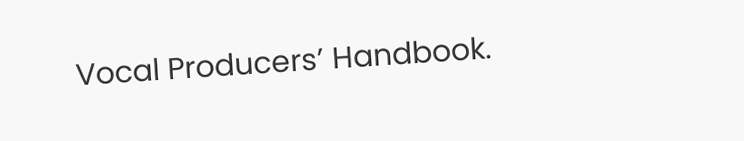Vocal Producers’ Handbook.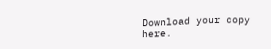Download your copy here.